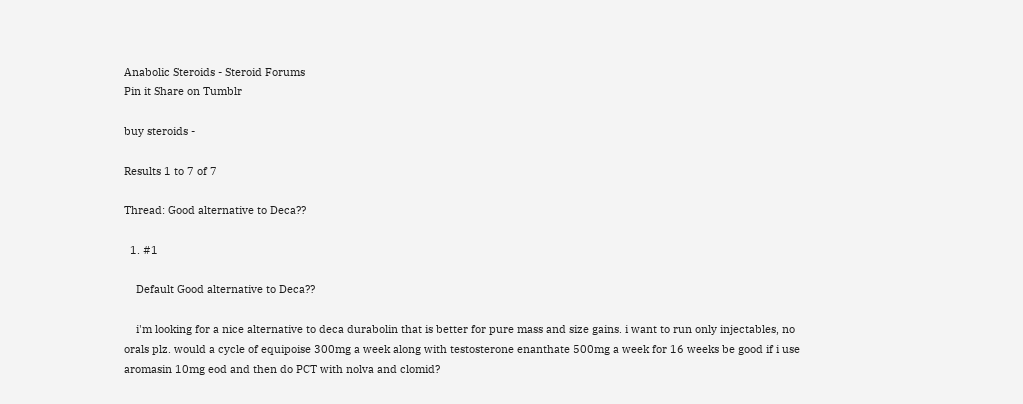Anabolic Steroids - Steroid Forums
Pin it Share on Tumblr

buy steroids -

Results 1 to 7 of 7

Thread: Good alternative to Deca??

  1. #1

    Default Good alternative to Deca??

    i'm looking for a nice alternative to deca durabolin that is better for pure mass and size gains. i want to run only injectables, no orals plz. would a cycle of equipoise 300mg a week along with testosterone enanthate 500mg a week for 16 weeks be good if i use aromasin 10mg eod and then do PCT with nolva and clomid?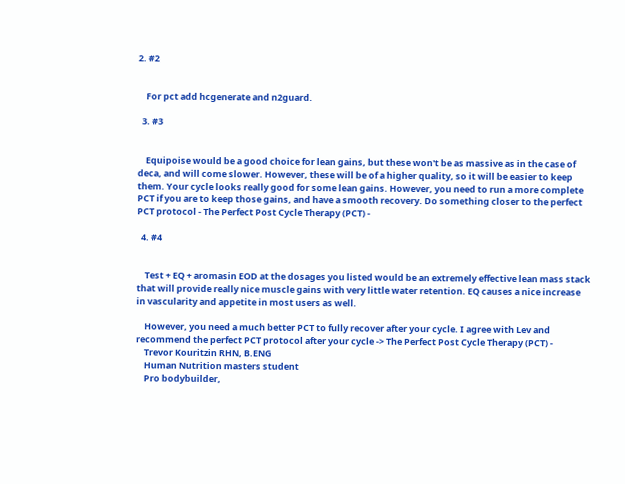2. #2


    For pct add hcgenerate and n2guard.

  3. #3


    Equipoise would be a good choice for lean gains, but these won't be as massive as in the case of deca, and will come slower. However, these will be of a higher quality, so it will be easier to keep them. Your cycle looks really good for some lean gains. However, you need to run a more complete PCT if you are to keep those gains, and have a smooth recovery. Do something closer to the perfect PCT protocol - The Perfect Post Cycle Therapy (PCT) -

  4. #4


    Test + EQ + aromasin EOD at the dosages you listed would be an extremely effective lean mass stack that will provide really nice muscle gains with very little water retention. EQ causes a nice increase in vascularity and appetite in most users as well.

    However, you need a much better PCT to fully recover after your cycle. I agree with Lev and recommend the perfect PCT protocol after your cycle -> The Perfect Post Cycle Therapy (PCT) -
    Trevor Kouritzin RHN, B.ENG
    Human Nutrition masters student
    Pro bodybuilder,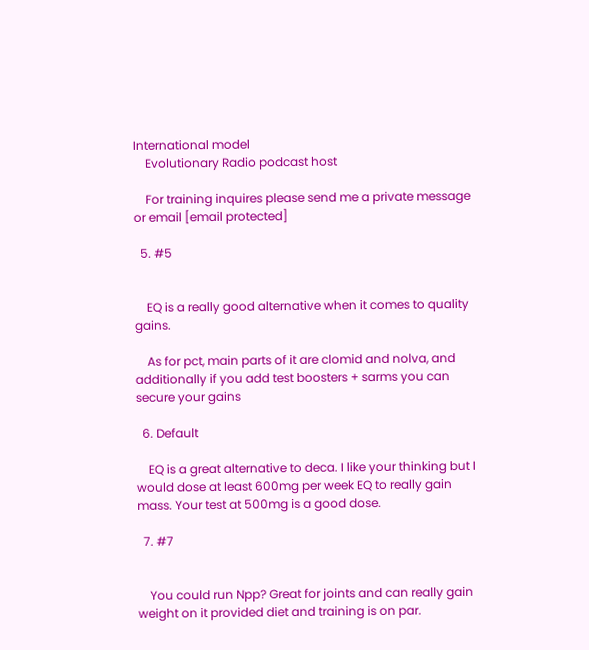International model
    Evolutionary Radio podcast host

    For training inquires please send me a private message or email [email protected]

  5. #5


    EQ is a really good alternative when it comes to quality gains.

    As for pct, main parts of it are clomid and nolva, and additionally if you add test boosters + sarms you can secure your gains

  6. Default

    EQ is a great alternative to deca. I like your thinking but I would dose at least 600mg per week EQ to really gain mass. Your test at 500mg is a good dose.

  7. #7


    You could run Npp? Great for joints and can really gain weight on it provided diet and training is on par.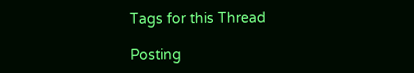Tags for this Thread

Posting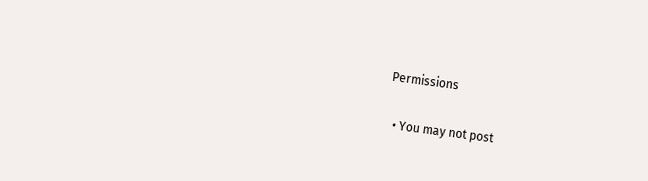Permissions

  • You may not post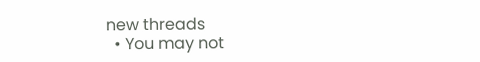new threads
  • You may not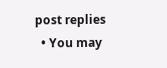post replies
  • You may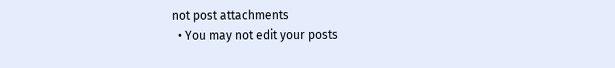not post attachments
  • You may not edit your posts